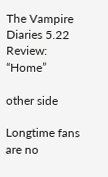The Vampire Diaries 5.22 Review: “Home”

other side

Longtime fans are no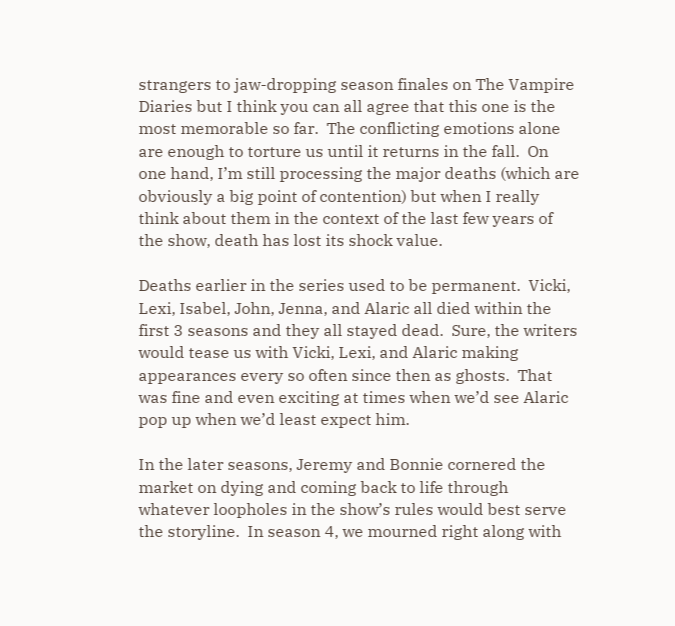strangers to jaw-dropping season finales on The Vampire Diaries but I think you can all agree that this one is the most memorable so far.  The conflicting emotions alone are enough to torture us until it returns in the fall.  On one hand, I’m still processing the major deaths (which are obviously a big point of contention) but when I really think about them in the context of the last few years of the show, death has lost its shock value.

Deaths earlier in the series used to be permanent.  Vicki, Lexi, Isabel, John, Jenna, and Alaric all died within the first 3 seasons and they all stayed dead.  Sure, the writers would tease us with Vicki, Lexi, and Alaric making appearances every so often since then as ghosts.  That was fine and even exciting at times when we’d see Alaric pop up when we’d least expect him.

In the later seasons, Jeremy and Bonnie cornered the market on dying and coming back to life through whatever loopholes in the show’s rules would best serve the storyline.  In season 4, we mourned right along with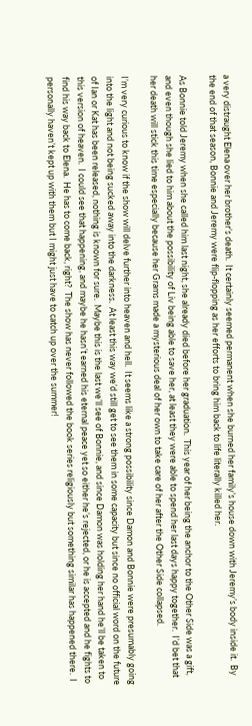a very distraught Elena over her brother’s death.  It certainly seemed permanent when she burned her family’s house down with Jeremy’s body inside it.  By the end of that season, Bonnie and Jeremy were flip-flopping as her efforts to bring him back to life literally killed her.

As Bonnie told Jeremy when she called him last night, she already died before her graduation.  This year of her being the anchor to the Other Side was a gift, and even though she lied to him about the possibility of Liv being able to save her, at least they were able to spend her last days happy together.  I’d bet that her death will stick this time especially because her Grams made a mysterious deal of her own to take care of her after the Other Side collapsed.

I’m very curious to know if the show will delve further into heaven and hell.  It seems like a strong possibility since Damon and Bonnie were presumably going into the light and not being sucked away into the darkness.  At least this way we’d still get to see them in some capacity but since no official word on the future of Ian or Kat has been released, nothing is known for sure.  Maybe this is the last we’ll see of Bonnie, and since Damon was holding her hand he’ll be taken to this version of heaven.  I could see that happening, and maybe he hasn’t earned his eternal peace yet so either he’s rejected, or he is accepted and he fights to find his way back to Elena.  He has to come back, right?  The show has never followed the book series religiously but something similar has happened there.  I personally haven’t kept up with them but I might just have to catch up over the summer!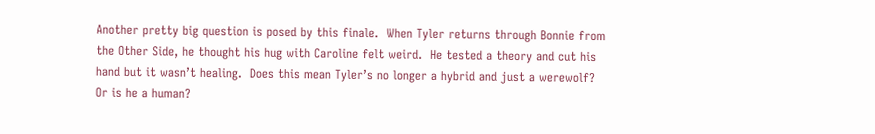Another pretty big question is posed by this finale.  When Tyler returns through Bonnie from the Other Side, he thought his hug with Caroline felt weird.  He tested a theory and cut his hand but it wasn’t healing.  Does this mean Tyler’s no longer a hybrid and just a werewolf?  Or is he a human?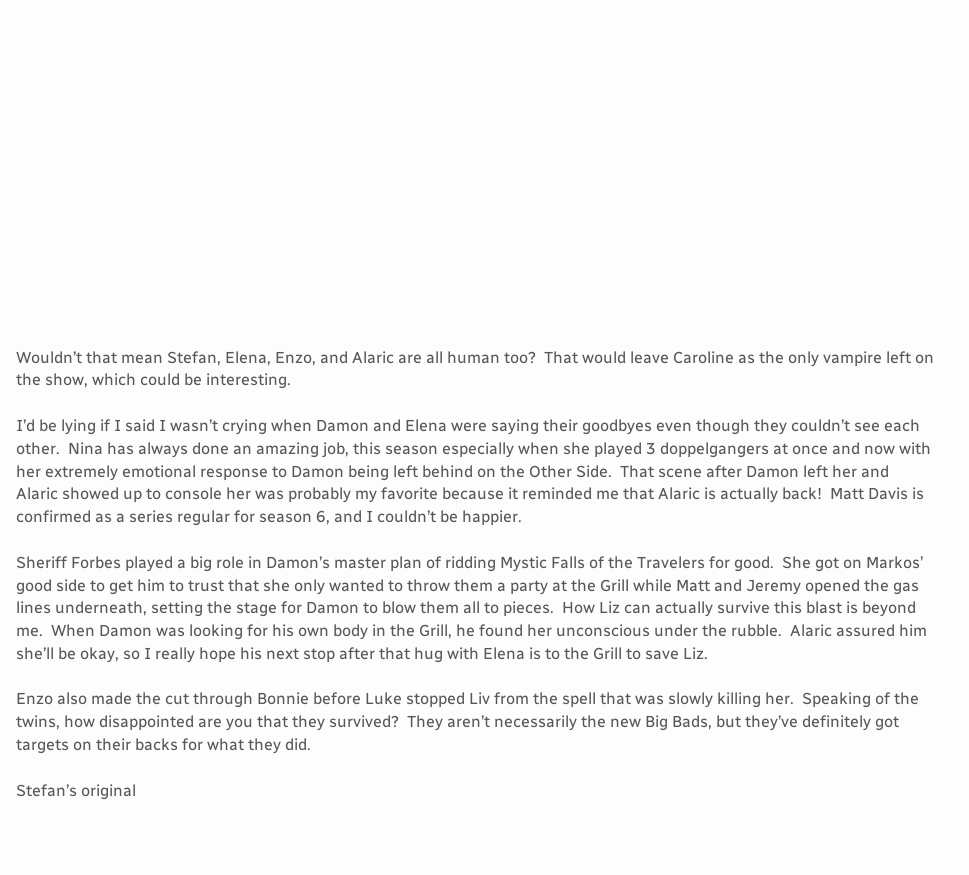Wouldn’t that mean Stefan, Elena, Enzo, and Alaric are all human too?  That would leave Caroline as the only vampire left on the show, which could be interesting.

I’d be lying if I said I wasn’t crying when Damon and Elena were saying their goodbyes even though they couldn’t see each other.  Nina has always done an amazing job, this season especially when she played 3 doppelgangers at once and now with her extremely emotional response to Damon being left behind on the Other Side.  That scene after Damon left her and Alaric showed up to console her was probably my favorite because it reminded me that Alaric is actually back!  Matt Davis is confirmed as a series regular for season 6, and I couldn’t be happier.

Sheriff Forbes played a big role in Damon’s master plan of ridding Mystic Falls of the Travelers for good.  She got on Markos’ good side to get him to trust that she only wanted to throw them a party at the Grill while Matt and Jeremy opened the gas lines underneath, setting the stage for Damon to blow them all to pieces.  How Liz can actually survive this blast is beyond me.  When Damon was looking for his own body in the Grill, he found her unconscious under the rubble.  Alaric assured him she’ll be okay, so I really hope his next stop after that hug with Elena is to the Grill to save Liz.

Enzo also made the cut through Bonnie before Luke stopped Liv from the spell that was slowly killing her.  Speaking of the twins, how disappointed are you that they survived?  They aren’t necessarily the new Big Bads, but they’ve definitely got targets on their backs for what they did.

Stefan’s original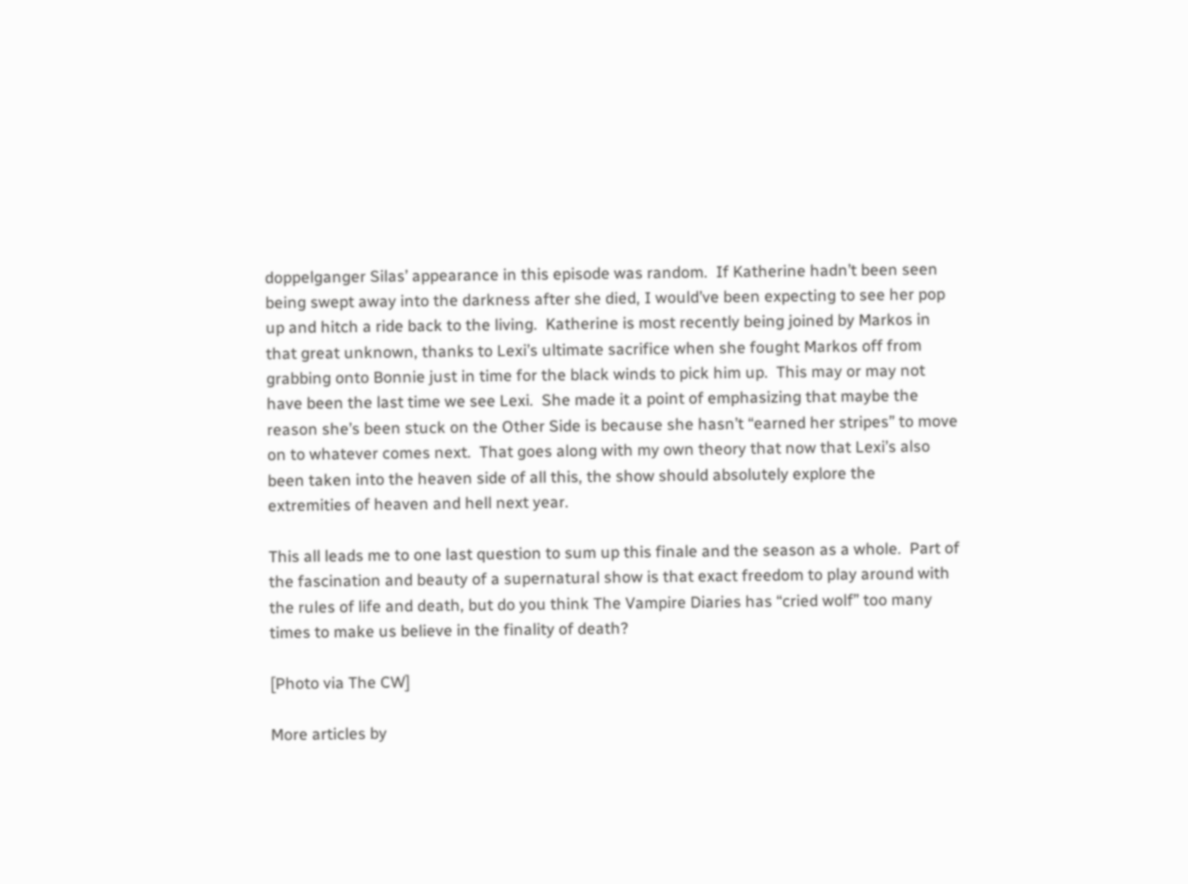doppelganger Silas’ appearance in this episode was random.  If Katherine hadn’t been seen being swept away into the darkness after she died, I would’ve been expecting to see her pop up and hitch a ride back to the living.  Katherine is most recently being joined by Markos in that great unknown, thanks to Lexi’s ultimate sacrifice when she fought Markos off from grabbing onto Bonnie just in time for the black winds to pick him up.  This may or may not have been the last time we see Lexi.  She made it a point of emphasizing that maybe the reason she’s been stuck on the Other Side is because she hasn’t “earned her stripes” to move on to whatever comes next.  That goes along with my own theory that now that Lexi’s also been taken into the heaven side of all this, the show should absolutely explore the extremities of heaven and hell next year.

This all leads me to one last question to sum up this finale and the season as a whole.  Part of the fascination and beauty of a supernatural show is that exact freedom to play around with the rules of life and death, but do you think The Vampire Diaries has “cried wolf” too many times to make us believe in the finality of death?

[Photo via The CW]

More articles by